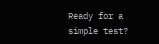Ready for a simple test?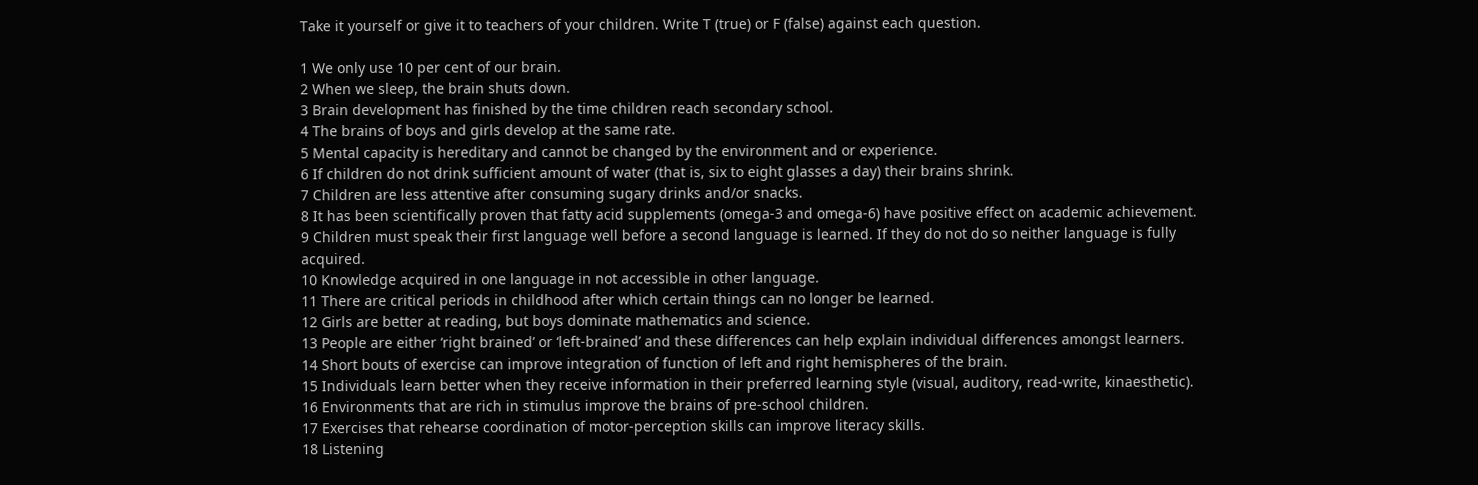Take it yourself or give it to teachers of your children. Write T (true) or F (false) against each question.

1 We only use 10 per cent of our brain.
2 When we sleep, the brain shuts down.
3 Brain development has finished by the time children reach secondary school.
4 The brains of boys and girls develop at the same rate.
5 Mental capacity is hereditary and cannot be changed by the environment and or experience.
6 If children do not drink sufficient amount of water (that is, six to eight glasses a day) their brains shrink.
7 Children are less attentive after consuming sugary drinks and/or snacks.
8 It has been scientifically proven that fatty acid supplements (omega-3 and omega-6) have positive effect on academic achievement.
9 Children must speak their first language well before a second language is learned. If they do not do so neither language is fully acquired.
10 Knowledge acquired in one language in not accessible in other language.
11 There are critical periods in childhood after which certain things can no longer be learned.
12 Girls are better at reading, but boys dominate mathematics and science.
13 People are either ‘right brained’ or ‘left-brained’ and these differences can help explain individual differences amongst learners.
14 Short bouts of exercise can improve integration of function of left and right hemispheres of the brain.
15 Individuals learn better when they receive information in their preferred learning style (visual, auditory, read-write, kinaesthetic).
16 Environments that are rich in stimulus improve the brains of pre-school children.
17 Exercises that rehearse coordination of motor-perception skills can improve literacy skills.
18 Listening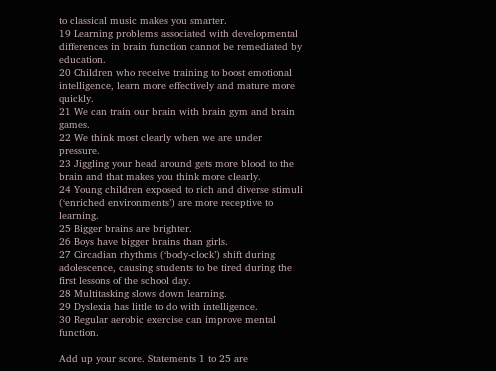to classical music makes you smarter.
19 Learning problems associated with developmental differences in brain function cannot be remediated by education.
20 Children who receive training to boost emotional intelligence, learn more effectively and mature more quickly.
21 We can train our brain with brain gym and brain games.
22 We think most clearly when we are under pressure.
23 Jiggling your head around gets more blood to the brain and that makes you think more clearly.
24 Young children exposed to rich and diverse stimuli (‘enriched environments’) are more receptive to learning.
25 Bigger brains are brighter.
26 Boys have bigger brains than girls.
27 Circadian rhythms (‘body-clock’) shift during adolescence, causing students to be tired during the first lessons of the school day.
28 Multitasking slows down learning.
29 Dyslexia has little to do with intelligence.
30 Regular aerobic exercise can improve mental function.

Add up your score. Statements 1 to 25 are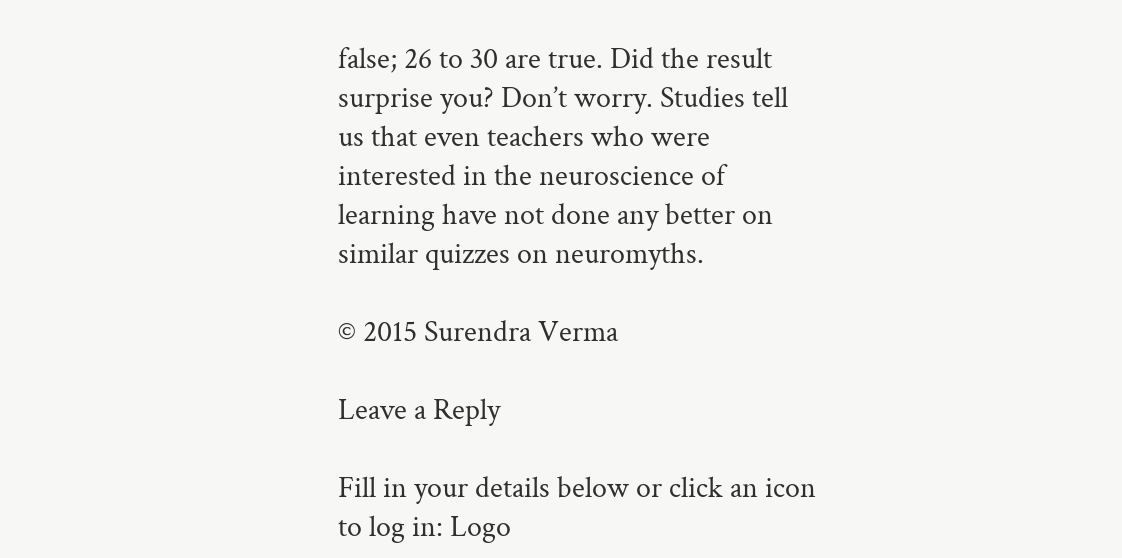false; 26 to 30 are true. Did the result surprise you? Don’t worry. Studies tell us that even teachers who were interested in the neuroscience of learning have not done any better on similar quizzes on neuromyths.

© 2015 Surendra Verma

Leave a Reply

Fill in your details below or click an icon to log in: Logo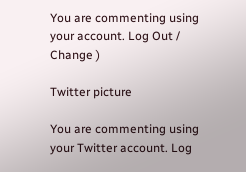You are commenting using your account. Log Out /  Change )

Twitter picture

You are commenting using your Twitter account. Log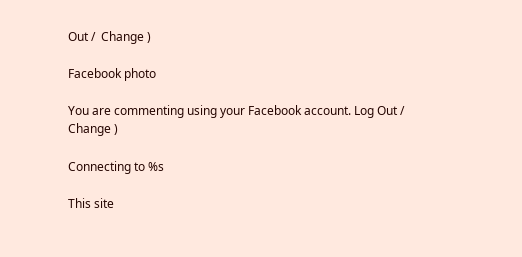Out /  Change )

Facebook photo

You are commenting using your Facebook account. Log Out /  Change )

Connecting to %s

This site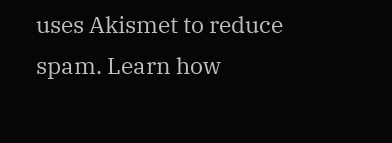uses Akismet to reduce spam. Learn how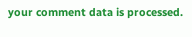your comment data is processed.